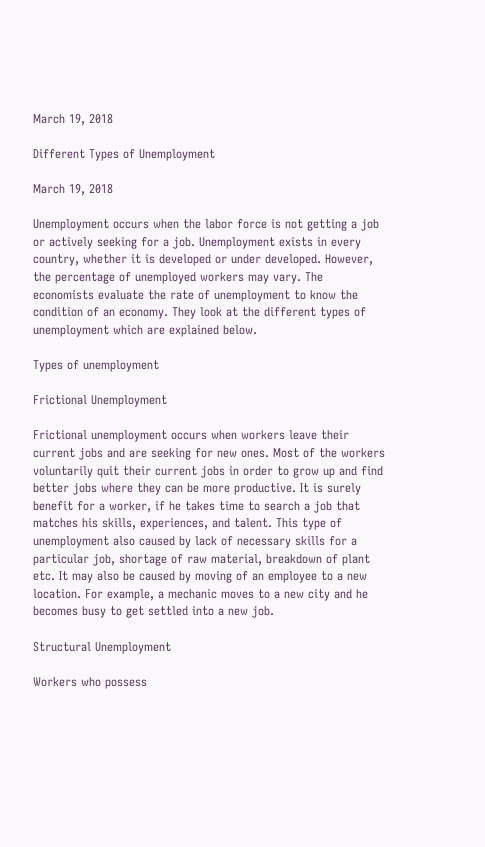March 19, 2018

Different Types of Unemployment

March 19, 2018

Unemployment occurs when the labor force is not getting a job or actively seeking for a job. Unemployment exists in every country, whether it is developed or under developed. However, the percentage of unemployed workers may vary. The economists evaluate the rate of unemployment to know the condition of an economy. They look at the different types of unemployment which are explained below.

Types of unemployment

Frictional Unemployment

Frictional unemployment occurs when workers leave their current jobs and are seeking for new ones. Most of the workers voluntarily quit their current jobs in order to grow up and find better jobs where they can be more productive. It is surely benefit for a worker, if he takes time to search a job that matches his skills, experiences, and talent. This type of unemployment also caused by lack of necessary skills for a particular job, shortage of raw material, breakdown of plant etc. It may also be caused by moving of an employee to a new location. For example, a mechanic moves to a new city and he becomes busy to get settled into a new job.

Structural Unemployment

Workers who possess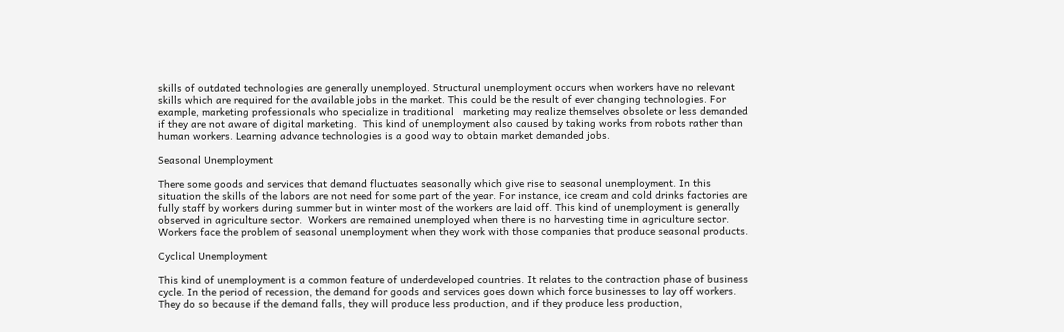skills of outdated technologies are generally unemployed. Structural unemployment occurs when workers have no relevant skills which are required for the available jobs in the market. This could be the result of ever changing technologies. For example, marketing professionals who specialize in traditional   marketing may realize themselves obsolete or less demanded if they are not aware of digital marketing.  This kind of unemployment also caused by taking works from robots rather than human workers. Learning advance technologies is a good way to obtain market demanded jobs.

Seasonal Unemployment

There some goods and services that demand fluctuates seasonally which give rise to seasonal unemployment. In this situation the skills of the labors are not need for some part of the year. For instance, ice cream and cold drinks factories are fully staff by workers during summer but in winter most of the workers are laid off. This kind of unemployment is generally observed in agriculture sector.  Workers are remained unemployed when there is no harvesting time in agriculture sector. Workers face the problem of seasonal unemployment when they work with those companies that produce seasonal products.

Cyclical Unemployment

This kind of unemployment is a common feature of underdeveloped countries. It relates to the contraction phase of business cycle. In the period of recession, the demand for goods and services goes down which force businesses to lay off workers. They do so because if the demand falls, they will produce less production, and if they produce less production,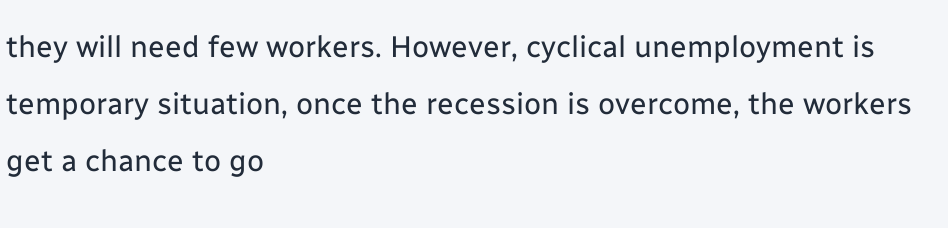they will need few workers. However, cyclical unemployment is temporary situation, once the recession is overcome, the workers get a chance to go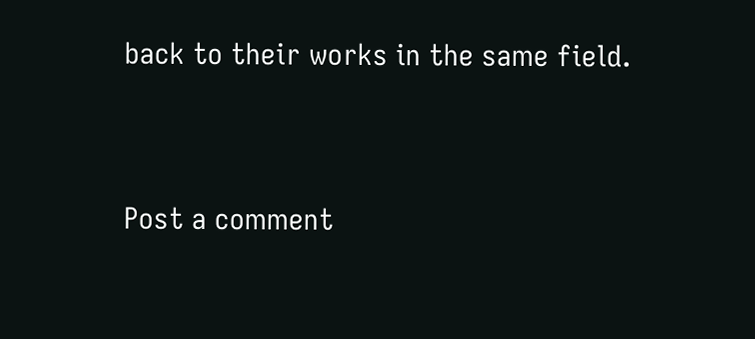back to their works in the same field.


Post a comment